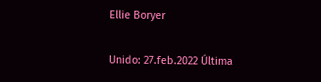Ellie Boryer

Unido: 27.feb.2022 Última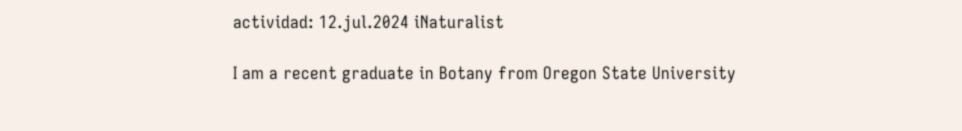actividad: 12.jul.2024 iNaturalist

I am a recent graduate in Botany from Oregon State University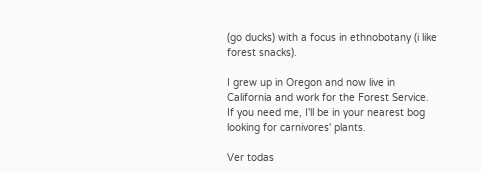(go ducks) with a focus in ethnobotany (i like forest snacks).

I grew up in Oregon and now live in California and work for the Forest Service. If you need me, I'll be in your nearest bog looking for carnivores' plants.

Ver todas